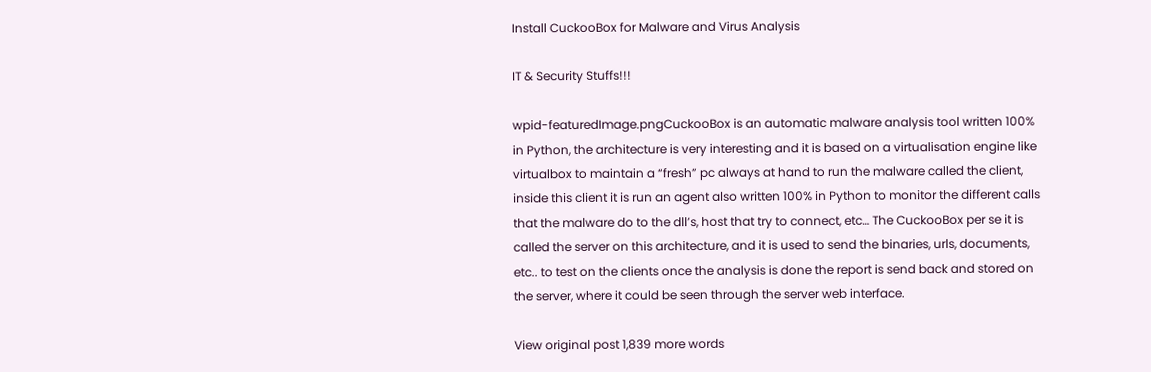Install CuckooBox for Malware and Virus Analysis

IT & Security Stuffs!!!

wpid-featuredImage.pngCuckooBox is an automatic malware analysis tool written 100% in Python, the architecture is very interesting and it is based on a virtualisation engine like virtualbox to maintain a “fresh” pc always at hand to run the malware called the client, inside this client it is run an agent also written 100% in Python to monitor the different calls that the malware do to the dll’s, host that try to connect, etc… The CuckooBox per se it is called the server on this architecture, and it is used to send the binaries, urls, documents, etc.. to test on the clients once the analysis is done the report is send back and stored on the server, where it could be seen through the server web interface.

View original post 1,839 more words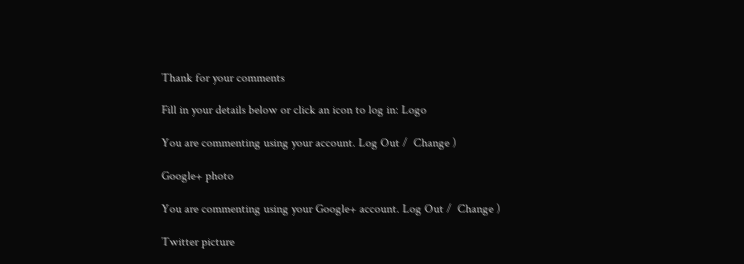Thank for your comments

Fill in your details below or click an icon to log in: Logo

You are commenting using your account. Log Out /  Change )

Google+ photo

You are commenting using your Google+ account. Log Out /  Change )

Twitter picture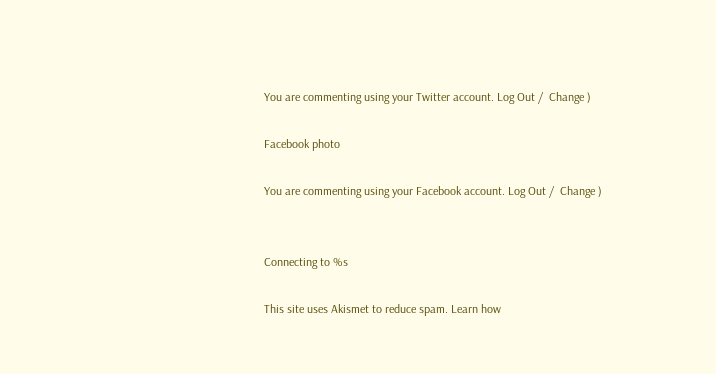You are commenting using your Twitter account. Log Out /  Change )

Facebook photo

You are commenting using your Facebook account. Log Out /  Change )


Connecting to %s

This site uses Akismet to reduce spam. Learn how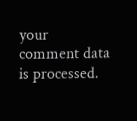your comment data is processed.